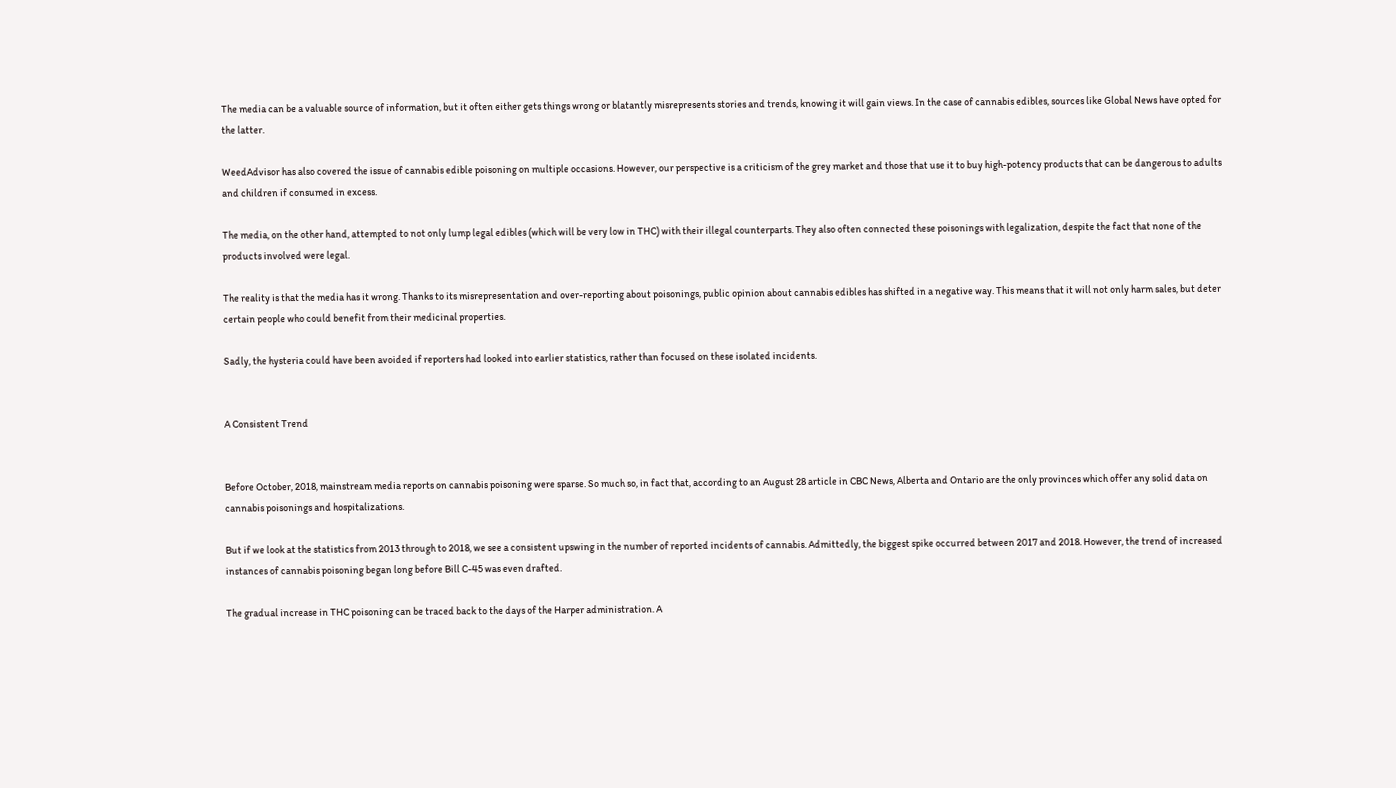The media can be a valuable source of information, but it often either gets things wrong or blatantly misrepresents stories and trends, knowing it will gain views. In the case of cannabis edibles, sources like Global News have opted for the latter.

WeedAdvisor has also covered the issue of cannabis edible poisoning on multiple occasions. However, our perspective is a criticism of the grey market and those that use it to buy high-potency products that can be dangerous to adults and children if consumed in excess.

The media, on the other hand, attempted to not only lump legal edibles (which will be very low in THC) with their illegal counterparts. They also often connected these poisonings with legalization, despite the fact that none of the products involved were legal.

The reality is that the media has it wrong. Thanks to its misrepresentation and over-reporting about poisonings, public opinion about cannabis edibles has shifted in a negative way. This means that it will not only harm sales, but deter certain people who could benefit from their medicinal properties.

Sadly, the hysteria could have been avoided if reporters had looked into earlier statistics, rather than focused on these isolated incidents.


A Consistent Trend


Before October, 2018, mainstream media reports on cannabis poisoning were sparse. So much so, in fact that, according to an August 28 article in CBC News, Alberta and Ontario are the only provinces which offer any solid data on cannabis poisonings and hospitalizations.

But if we look at the statistics from 2013 through to 2018, we see a consistent upswing in the number of reported incidents of cannabis. Admittedly, the biggest spike occurred between 2017 and 2018. However, the trend of increased instances of cannabis poisoning began long before Bill C-45 was even drafted.

The gradual increase in THC poisoning can be traced back to the days of the Harper administration. A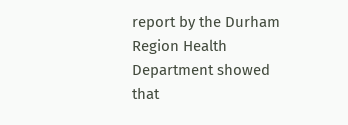report by the Durham Region Health Department showed that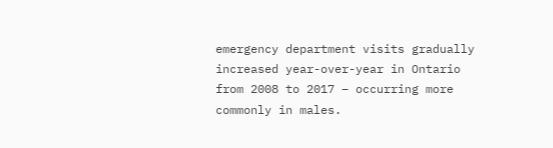emergency department visits gradually increased year-over-year in Ontario from 2008 to 2017 – occurring more commonly in males.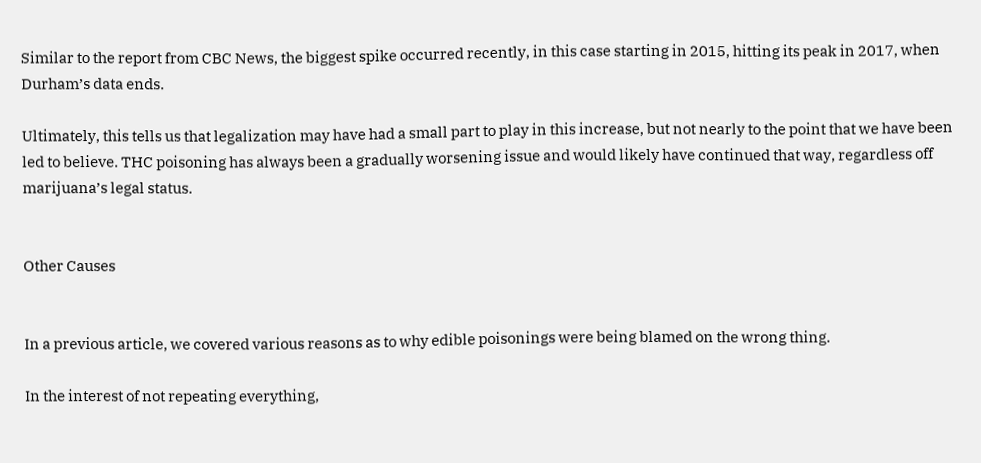Similar to the report from CBC News, the biggest spike occurred recently, in this case starting in 2015, hitting its peak in 2017, when Durham’s data ends.

Ultimately, this tells us that legalization may have had a small part to play in this increase, but not nearly to the point that we have been led to believe. THC poisoning has always been a gradually worsening issue and would likely have continued that way, regardless off marijuana’s legal status.


Other Causes


In a previous article, we covered various reasons as to why edible poisonings were being blamed on the wrong thing.

In the interest of not repeating everything,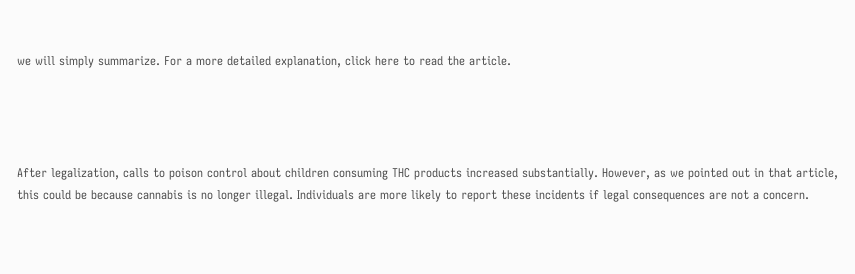we will simply summarize. For a more detailed explanation, click here to read the article.




After legalization, calls to poison control about children consuming THC products increased substantially. However, as we pointed out in that article, this could be because cannabis is no longer illegal. Individuals are more likely to report these incidents if legal consequences are not a concern.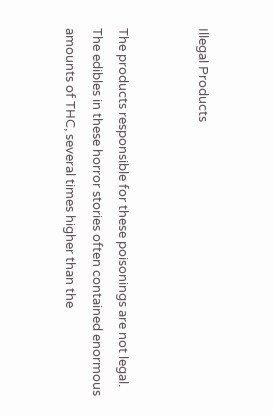Illegal Products


The products responsible for these poisonings are not legal. The edibles in these horror stories often contained enormous amounts of THC, several times higher than the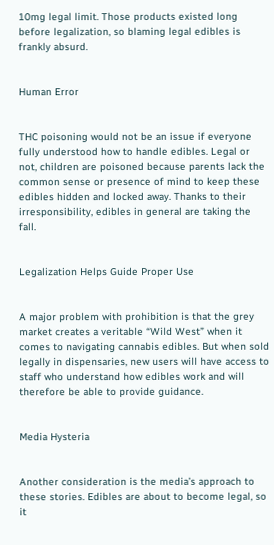10mg legal limit. Those products existed long before legalization, so blaming legal edibles is frankly absurd.


Human Error


THC poisoning would not be an issue if everyone fully understood how to handle edibles. Legal or not, children are poisoned because parents lack the common sense or presence of mind to keep these edibles hidden and locked away. Thanks to their irresponsibility, edibles in general are taking the fall.


Legalization Helps Guide Proper Use


A major problem with prohibition is that the grey market creates a veritable “Wild West” when it comes to navigating cannabis edibles. But when sold legally in dispensaries, new users will have access to staff who understand how edibles work and will therefore be able to provide guidance.


Media Hysteria


Another consideration is the media’s approach to these stories. Edibles are about to become legal, so it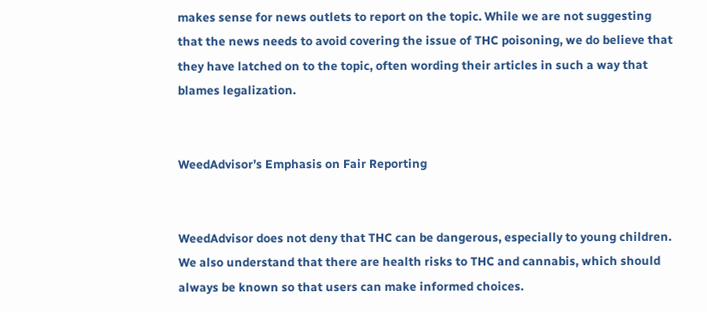makes sense for news outlets to report on the topic. While we are not suggesting that the news needs to avoid covering the issue of THC poisoning, we do believe that they have latched on to the topic, often wording their articles in such a way that blames legalization.


WeedAdvisor’s Emphasis on Fair Reporting


WeedAdvisor does not deny that THC can be dangerous, especially to young children. We also understand that there are health risks to THC and cannabis, which should always be known so that users can make informed choices.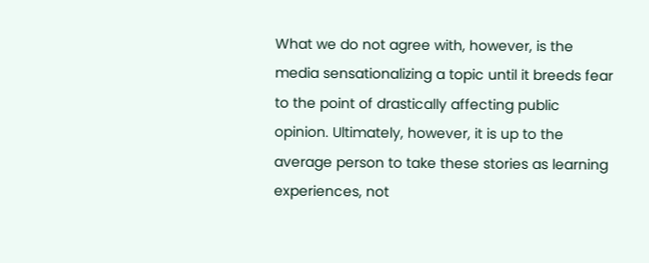What we do not agree with, however, is the media sensationalizing a topic until it breeds fear to the point of drastically affecting public opinion. Ultimately, however, it is up to the average person to take these stories as learning experiences, not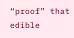“proof” that edible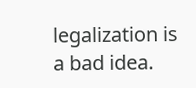legalization is a bad idea.